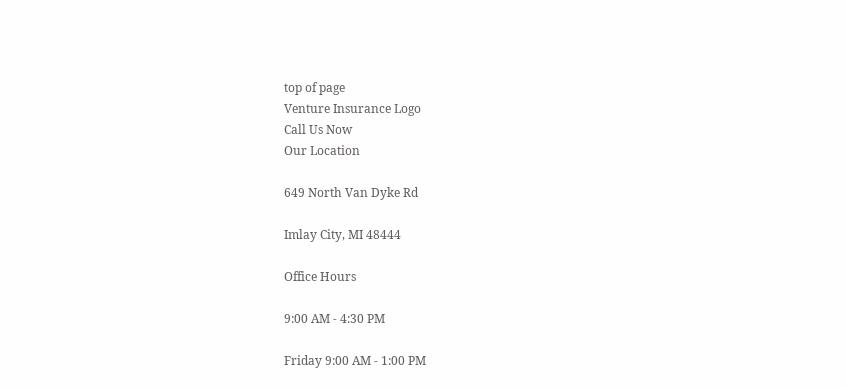top of page
Venture Insurance Logo
Call Us Now
Our Location

649 North Van Dyke Rd

Imlay City, MI 48444

Office Hours

9:00 AM - 4:30 PM

Friday 9:00 AM - 1:00 PM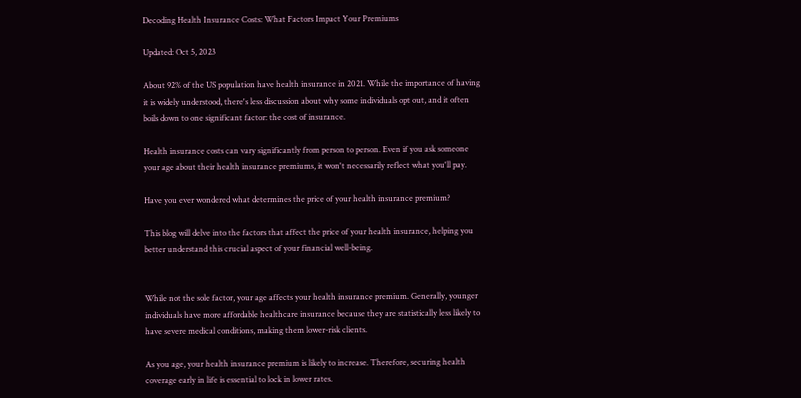Decoding Health Insurance Costs: What Factors Impact Your Premiums

Updated: Oct 5, 2023

About 92% of the US population have health insurance in 2021. While the importance of having it is widely understood, there's less discussion about why some individuals opt out, and it often boils down to one significant factor: the cost of insurance.

Health insurance costs can vary significantly from person to person. Even if you ask someone your age about their health insurance premiums, it won't necessarily reflect what you'll pay.

Have you ever wondered what determines the price of your health insurance premium?

This blog will delve into the factors that affect the price of your health insurance, helping you better understand this crucial aspect of your financial well-being.


While not the sole factor, your age affects your health insurance premium. Generally, younger individuals have more affordable healthcare insurance because they are statistically less likely to have severe medical conditions, making them lower-risk clients.

As you age, your health insurance premium is likely to increase. Therefore, securing health coverage early in life is essential to lock in lower rates.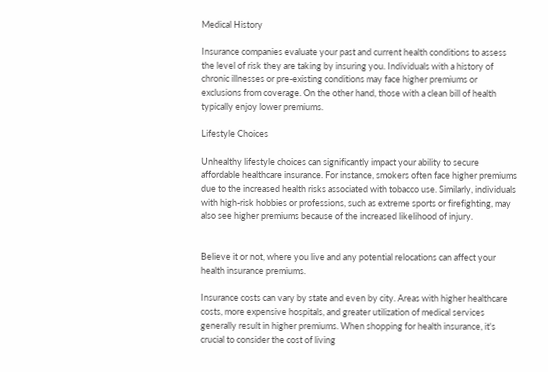Medical History

Insurance companies evaluate your past and current health conditions to assess the level of risk they are taking by insuring you. Individuals with a history of chronic illnesses or pre-existing conditions may face higher premiums or exclusions from coverage. On the other hand, those with a clean bill of health typically enjoy lower premiums.

Lifestyle Choices

Unhealthy lifestyle choices can significantly impact your ability to secure affordable healthcare insurance. For instance, smokers often face higher premiums due to the increased health risks associated with tobacco use. Similarly, individuals with high-risk hobbies or professions, such as extreme sports or firefighting, may also see higher premiums because of the increased likelihood of injury.


Believe it or not, where you live and any potential relocations can affect your health insurance premiums.

Insurance costs can vary by state and even by city. Areas with higher healthcare costs, more expensive hospitals, and greater utilization of medical services generally result in higher premiums. When shopping for health insurance, it's crucial to consider the cost of living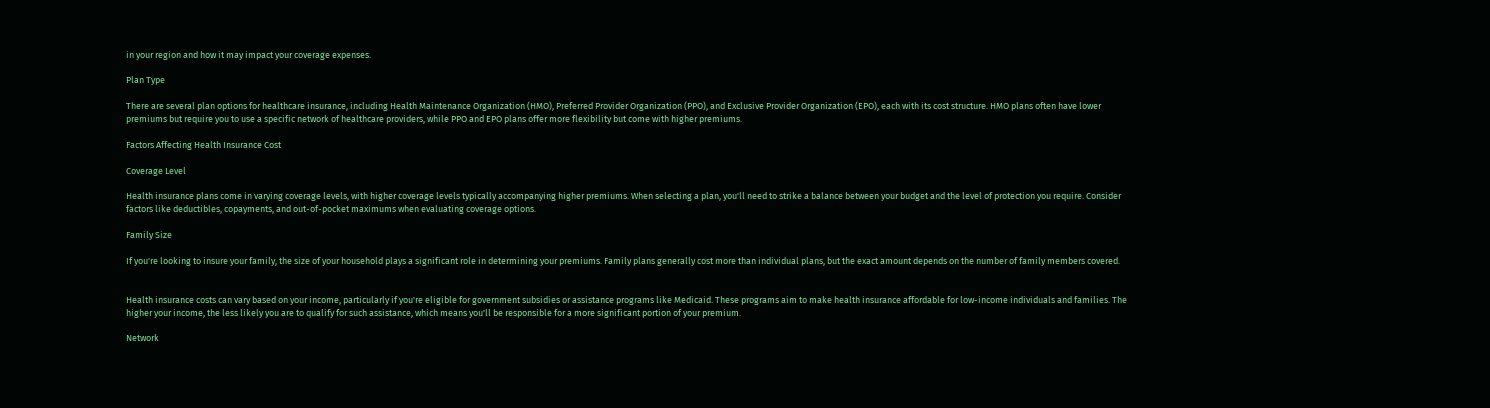in your region and how it may impact your coverage expenses.

Plan Type

There are several plan options for healthcare insurance, including Health Maintenance Organization (HMO), Preferred Provider Organization (PPO), and Exclusive Provider Organization (EPO), each with its cost structure. HMO plans often have lower premiums but require you to use a specific network of healthcare providers, while PPO and EPO plans offer more flexibility but come with higher premiums.

Factors Affecting Health Insurance Cost

Coverage Level

Health insurance plans come in varying coverage levels, with higher coverage levels typically accompanying higher premiums. When selecting a plan, you'll need to strike a balance between your budget and the level of protection you require. Consider factors like deductibles, copayments, and out-of-pocket maximums when evaluating coverage options.

Family Size

If you're looking to insure your family, the size of your household plays a significant role in determining your premiums. Family plans generally cost more than individual plans, but the exact amount depends on the number of family members covered.


Health insurance costs can vary based on your income, particularly if you're eligible for government subsidies or assistance programs like Medicaid. These programs aim to make health insurance affordable for low-income individuals and families. The higher your income, the less likely you are to qualify for such assistance, which means you'll be responsible for a more significant portion of your premium.

Network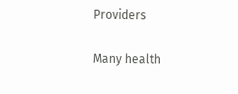Providers

Many health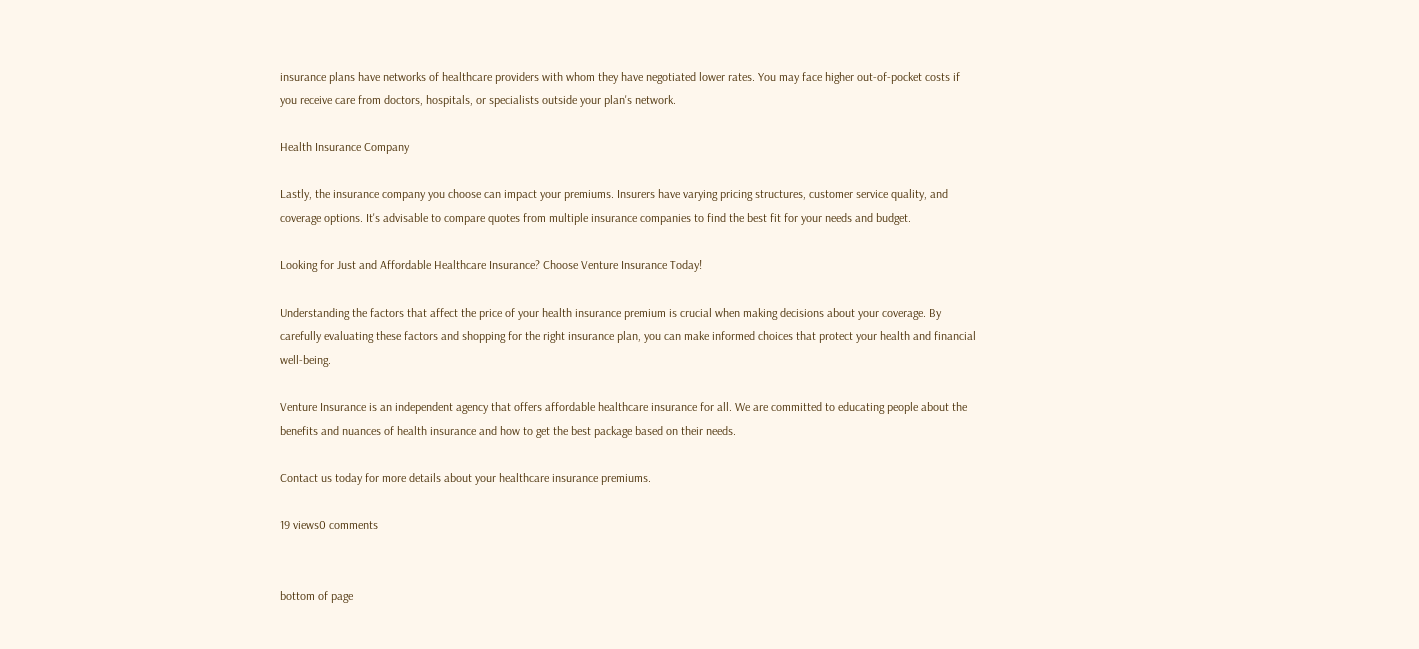insurance plans have networks of healthcare providers with whom they have negotiated lower rates. You may face higher out-of-pocket costs if you receive care from doctors, hospitals, or specialists outside your plan's network.

Health Insurance Company

Lastly, the insurance company you choose can impact your premiums. Insurers have varying pricing structures, customer service quality, and coverage options. It's advisable to compare quotes from multiple insurance companies to find the best fit for your needs and budget.

Looking for Just and Affordable Healthcare Insurance? Choose Venture Insurance Today!

Understanding the factors that affect the price of your health insurance premium is crucial when making decisions about your coverage. By carefully evaluating these factors and shopping for the right insurance plan, you can make informed choices that protect your health and financial well-being.

Venture Insurance is an independent agency that offers affordable healthcare insurance for all. We are committed to educating people about the benefits and nuances of health insurance and how to get the best package based on their needs.

Contact us today for more details about your healthcare insurance premiums.

19 views0 comments


bottom of page